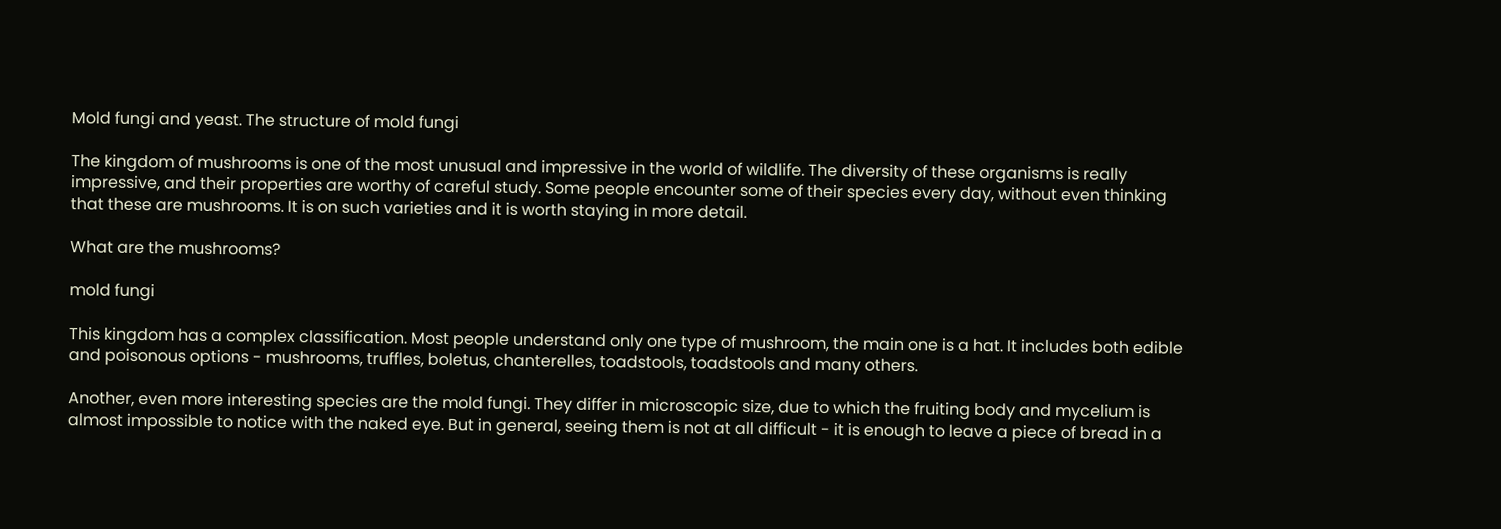Mold fungi and yeast. The structure of mold fungi

The kingdom of mushrooms is one of the most unusual and impressive in the world of wildlife. The diversity of these organisms is really impressive, and their properties are worthy of careful study. Some people encounter some of their species every day, without even thinking that these are mushrooms. It is on such varieties and it is worth staying in more detail.

What are the mushrooms?

mold fungi

This kingdom has a complex classification. Most people understand only one type of mushroom, the main one is a hat. It includes both edible and poisonous options - mushrooms, truffles, boletus, chanterelles, toadstools, toadstools and many others.

Another, even more interesting species are the mold fungi. They differ in microscopic size, due to which the fruiting body and mycelium is almost impossible to notice with the naked eye. But in general, seeing them is not at all difficult - it is enough to leave a piece of bread in a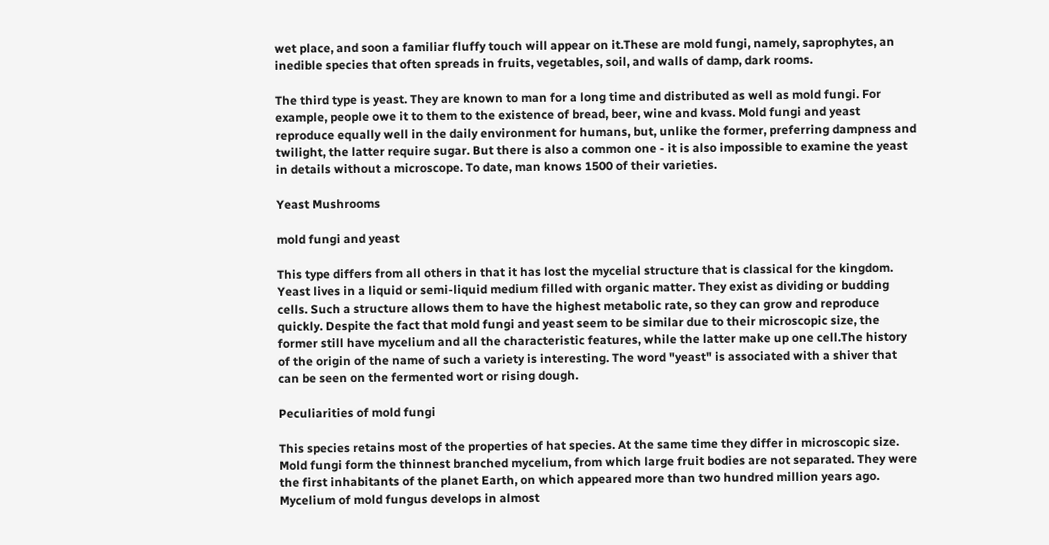wet place, and soon a familiar fluffy touch will appear on it.These are mold fungi, namely, saprophytes, an inedible species that often spreads in fruits, vegetables, soil, and walls of damp, dark rooms.

The third type is yeast. They are known to man for a long time and distributed as well as mold fungi. For example, people owe it to them to the existence of bread, beer, wine and kvass. Mold fungi and yeast reproduce equally well in the daily environment for humans, but, unlike the former, preferring dampness and twilight, the latter require sugar. But there is also a common one - it is also impossible to examine the yeast in details without a microscope. To date, man knows 1500 of their varieties.

Yeast Mushrooms

mold fungi and yeast

This type differs from all others in that it has lost the mycelial structure that is classical for the kingdom. Yeast lives in a liquid or semi-liquid medium filled with organic matter. They exist as dividing or budding cells. Such a structure allows them to have the highest metabolic rate, so they can grow and reproduce quickly. Despite the fact that mold fungi and yeast seem to be similar due to their microscopic size, the former still have mycelium and all the characteristic features, while the latter make up one cell.The history of the origin of the name of such a variety is interesting. The word "yeast" is associated with a shiver that can be seen on the fermented wort or rising dough.

Peculiarities of mold fungi

This species retains most of the properties of hat species. At the same time they differ in microscopic size. Mold fungi form the thinnest branched mycelium, from which large fruit bodies are not separated. They were the first inhabitants of the planet Earth, on which appeared more than two hundred million years ago. Mycelium of mold fungus develops in almost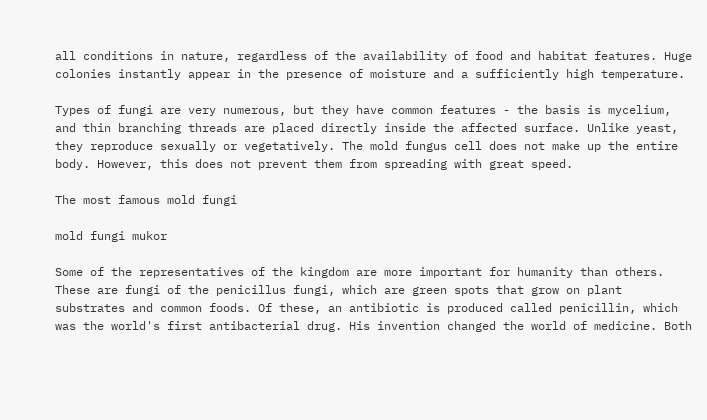all conditions in nature, regardless of the availability of food and habitat features. Huge colonies instantly appear in the presence of moisture and a sufficiently high temperature.

Types of fungi are very numerous, but they have common features - the basis is mycelium, and thin branching threads are placed directly inside the affected surface. Unlike yeast, they reproduce sexually or vegetatively. The mold fungus cell does not make up the entire body. However, this does not prevent them from spreading with great speed.

The most famous mold fungi

mold fungi mukor

Some of the representatives of the kingdom are more important for humanity than others. These are fungi of the penicillus fungi, which are green spots that grow on plant substrates and common foods. Of these, an antibiotic is produced called penicillin, which was the world's first antibacterial drug. His invention changed the world of medicine. Both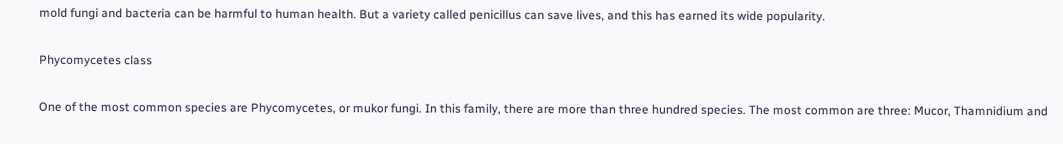mold fungi and bacteria can be harmful to human health. But a variety called penicillus can save lives, and this has earned its wide popularity.

Phycomycetes class

One of the most common species are Phycomycetes, or mukor fungi. In this family, there are more than three hundred species. The most common are three: Mucor, Thamnidium and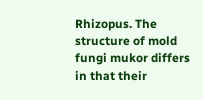Rhizopus. The structure of mold fungi mukor differs in that their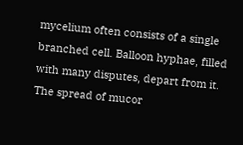mycelium often consists of a single branched cell. Balloon hyphae, filled with many disputes, depart from it. The spread of mucor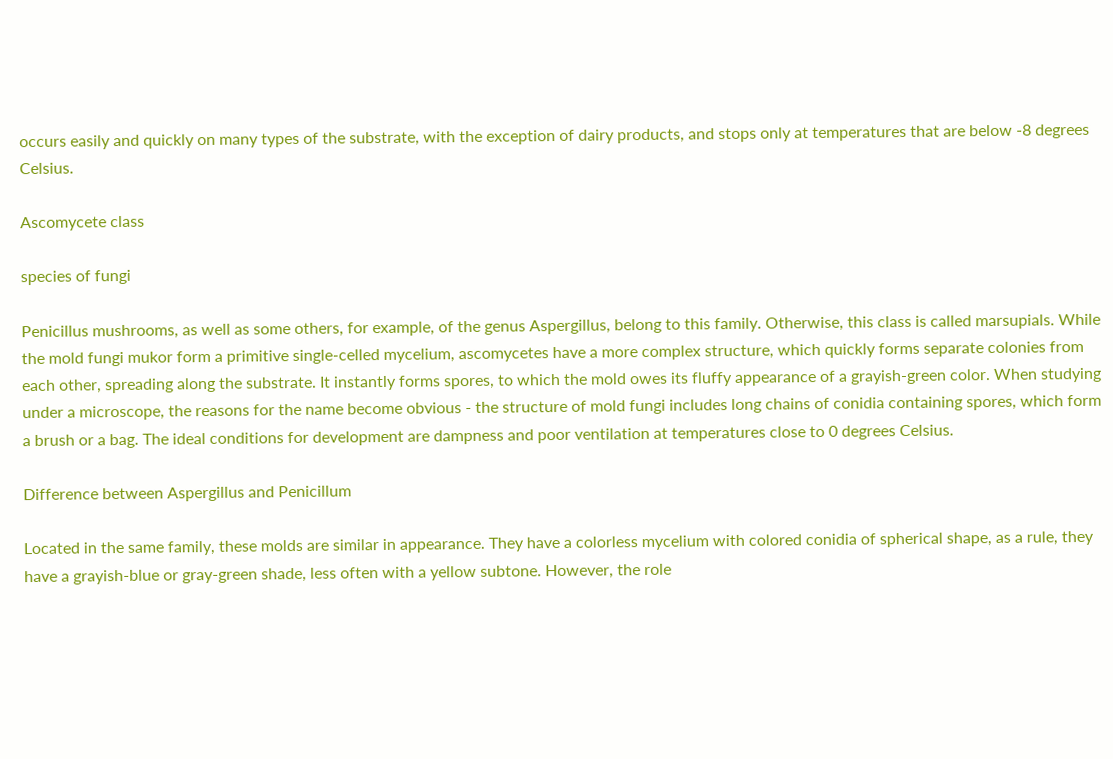occurs easily and quickly on many types of the substrate, with the exception of dairy products, and stops only at temperatures that are below -8 degrees Celsius.

Ascomycete class

species of fungi

Penicillus mushrooms, as well as some others, for example, of the genus Aspergillus, belong to this family. Otherwise, this class is called marsupials. While the mold fungi mukor form a primitive single-celled mycelium, ascomycetes have a more complex structure, which quickly forms separate colonies from each other, spreading along the substrate. It instantly forms spores, to which the mold owes its fluffy appearance of a grayish-green color. When studying under a microscope, the reasons for the name become obvious - the structure of mold fungi includes long chains of conidia containing spores, which form a brush or a bag. The ideal conditions for development are dampness and poor ventilation at temperatures close to 0 degrees Celsius.

Difference between Aspergillus and Penicillum

Located in the same family, these molds are similar in appearance. They have a colorless mycelium with colored conidia of spherical shape, as a rule, they have a grayish-blue or gray-green shade, less often with a yellow subtone. However, the role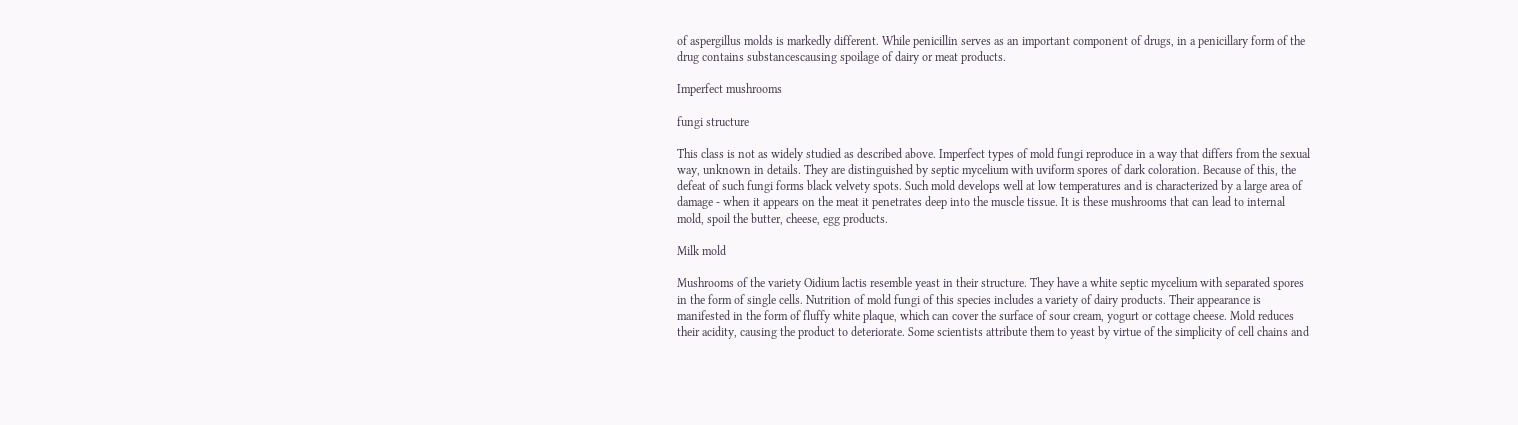of aspergillus molds is markedly different. While penicillin serves as an important component of drugs, in a penicillary form of the drug contains substancescausing spoilage of dairy or meat products.

Imperfect mushrooms

fungi structure

This class is not as widely studied as described above. Imperfect types of mold fungi reproduce in a way that differs from the sexual way, unknown in details. They are distinguished by septic mycelium with uviform spores of dark coloration. Because of this, the defeat of such fungi forms black velvety spots. Such mold develops well at low temperatures and is characterized by a large area of damage - when it appears on the meat it penetrates deep into the muscle tissue. It is these mushrooms that can lead to internal mold, spoil the butter, cheese, egg products.

Milk mold

Mushrooms of the variety Oidium lactis resemble yeast in their structure. They have a white septic mycelium with separated spores in the form of single cells. Nutrition of mold fungi of this species includes a variety of dairy products. Their appearance is manifested in the form of fluffy white plaque, which can cover the surface of sour cream, yogurt or cottage cheese. Mold reduces their acidity, causing the product to deteriorate. Some scientists attribute them to yeast by virtue of the simplicity of cell chains and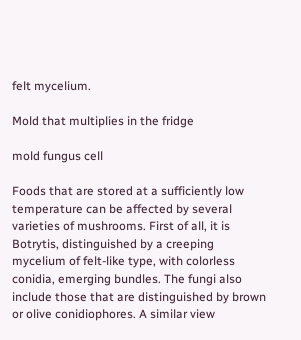felt mycelium.

Mold that multiplies in the fridge

mold fungus cell

Foods that are stored at a sufficiently low temperature can be affected by several varieties of mushrooms. First of all, it is Botrytis, distinguished by a creeping mycelium of felt-like type, with colorless conidia, emerging bundles. The fungi also include those that are distinguished by brown or olive conidiophores. A similar view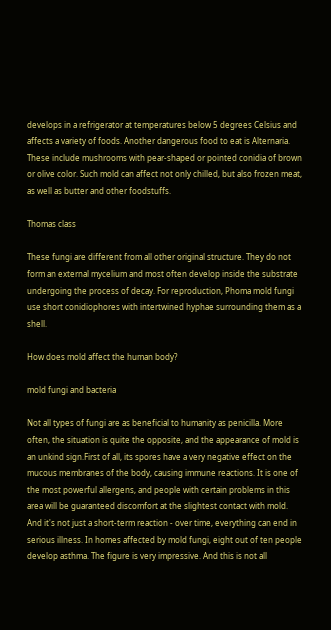develops in a refrigerator at temperatures below 5 degrees Celsius and affects a variety of foods. Another dangerous food to eat is Alternaria. These include mushrooms with pear-shaped or pointed conidia of brown or olive color. Such mold can affect not only chilled, but also frozen meat, as well as butter and other foodstuffs.

Thomas class

These fungi are different from all other original structure. They do not form an external mycelium and most often develop inside the substrate undergoing the process of decay. For reproduction, Phoma mold fungi use short conidiophores with intertwined hyphae surrounding them as a shell.

How does mold affect the human body?

mold fungi and bacteria

Not all types of fungi are as beneficial to humanity as penicilla. More often, the situation is quite the opposite, and the appearance of mold is an unkind sign.First of all, its spores have a very negative effect on the mucous membranes of the body, causing immune reactions. It is one of the most powerful allergens, and people with certain problems in this area will be guaranteed discomfort at the slightest contact with mold. And it's not just a short-term reaction - over time, everything can end in serious illness. In homes affected by mold fungi, eight out of ten people develop asthma. The figure is very impressive. And this is not all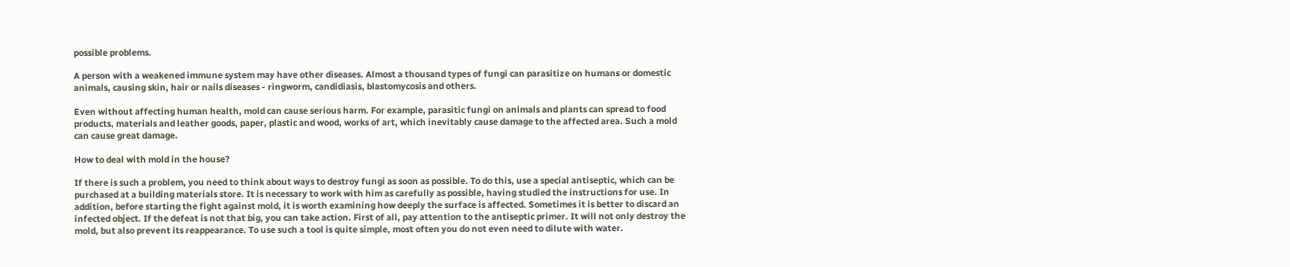possible problems.

A person with a weakened immune system may have other diseases. Almost a thousand types of fungi can parasitize on humans or domestic animals, causing skin, hair or nails diseases - ringworm, candidiasis, blastomycosis and others.

Even without affecting human health, mold can cause serious harm. For example, parasitic fungi on animals and plants can spread to food products, materials and leather goods, paper, plastic and wood, works of art, which inevitably cause damage to the affected area. Such a mold can cause great damage.

How to deal with mold in the house?

If there is such a problem, you need to think about ways to destroy fungi as soon as possible. To do this, use a special antiseptic, which can be purchased at a building materials store. It is necessary to work with him as carefully as possible, having studied the instructions for use. In addition, before starting the fight against mold, it is worth examining how deeply the surface is affected. Sometimes it is better to discard an infected object. If the defeat is not that big, you can take action. First of all, pay attention to the antiseptic primer. It will not only destroy the mold, but also prevent its reappearance. To use such a tool is quite simple, most often you do not even need to dilute with water.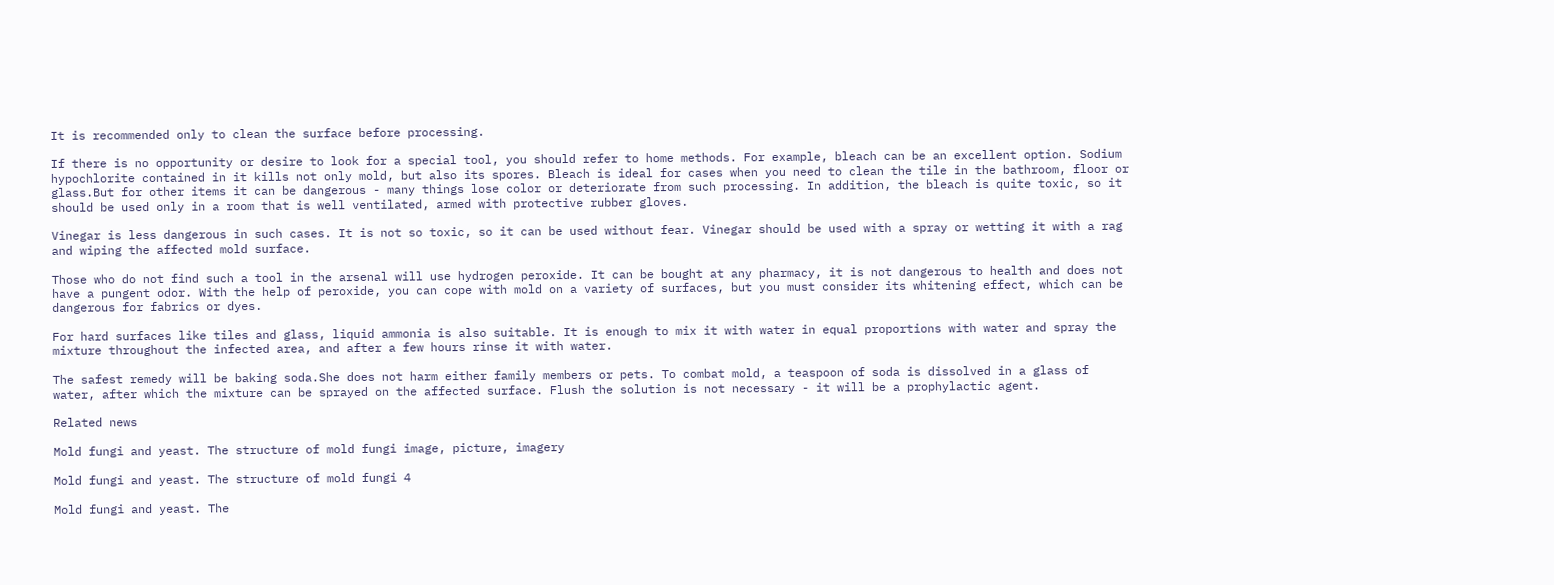It is recommended only to clean the surface before processing.

If there is no opportunity or desire to look for a special tool, you should refer to home methods. For example, bleach can be an excellent option. Sodium hypochlorite contained in it kills not only mold, but also its spores. Bleach is ideal for cases when you need to clean the tile in the bathroom, floor or glass.But for other items it can be dangerous - many things lose color or deteriorate from such processing. In addition, the bleach is quite toxic, so it should be used only in a room that is well ventilated, armed with protective rubber gloves.

Vinegar is less dangerous in such cases. It is not so toxic, so it can be used without fear. Vinegar should be used with a spray or wetting it with a rag and wiping the affected mold surface.

Those who do not find such a tool in the arsenal will use hydrogen peroxide. It can be bought at any pharmacy, it is not dangerous to health and does not have a pungent odor. With the help of peroxide, you can cope with mold on a variety of surfaces, but you must consider its whitening effect, which can be dangerous for fabrics or dyes.

For hard surfaces like tiles and glass, liquid ammonia is also suitable. It is enough to mix it with water in equal proportions with water and spray the mixture throughout the infected area, and after a few hours rinse it with water.

The safest remedy will be baking soda.She does not harm either family members or pets. To combat mold, a teaspoon of soda is dissolved in a glass of water, after which the mixture can be sprayed on the affected surface. Flush the solution is not necessary - it will be a prophylactic agent.

Related news

Mold fungi and yeast. The structure of mold fungi image, picture, imagery

Mold fungi and yeast. The structure of mold fungi 4

Mold fungi and yeast. The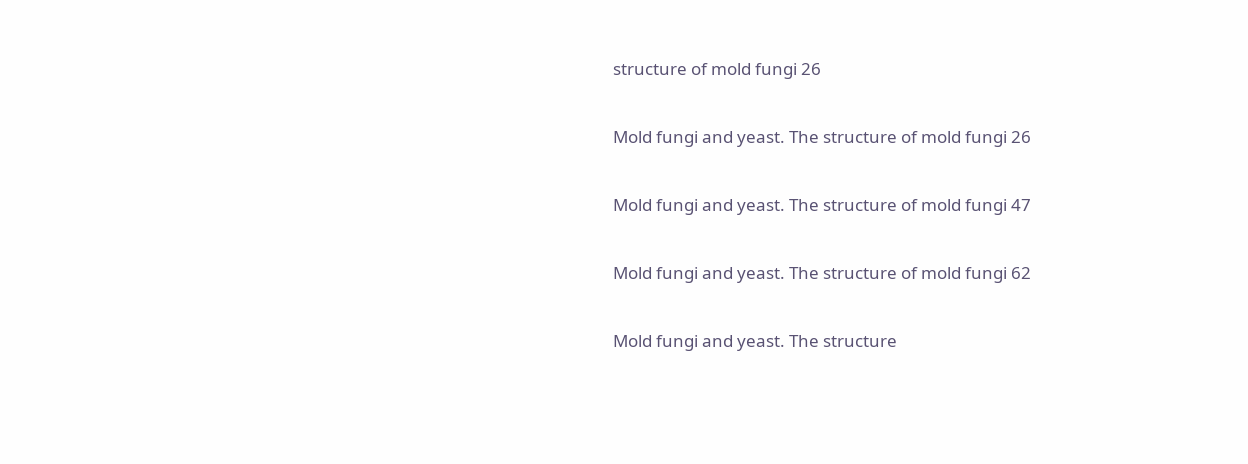structure of mold fungi 26

Mold fungi and yeast. The structure of mold fungi 26

Mold fungi and yeast. The structure of mold fungi 47

Mold fungi and yeast. The structure of mold fungi 62

Mold fungi and yeast. The structure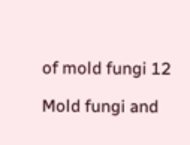of mold fungi 12

Mold fungi and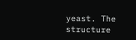yeast. The structure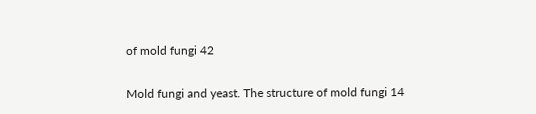of mold fungi 42

Mold fungi and yeast. The structure of mold fungi 14